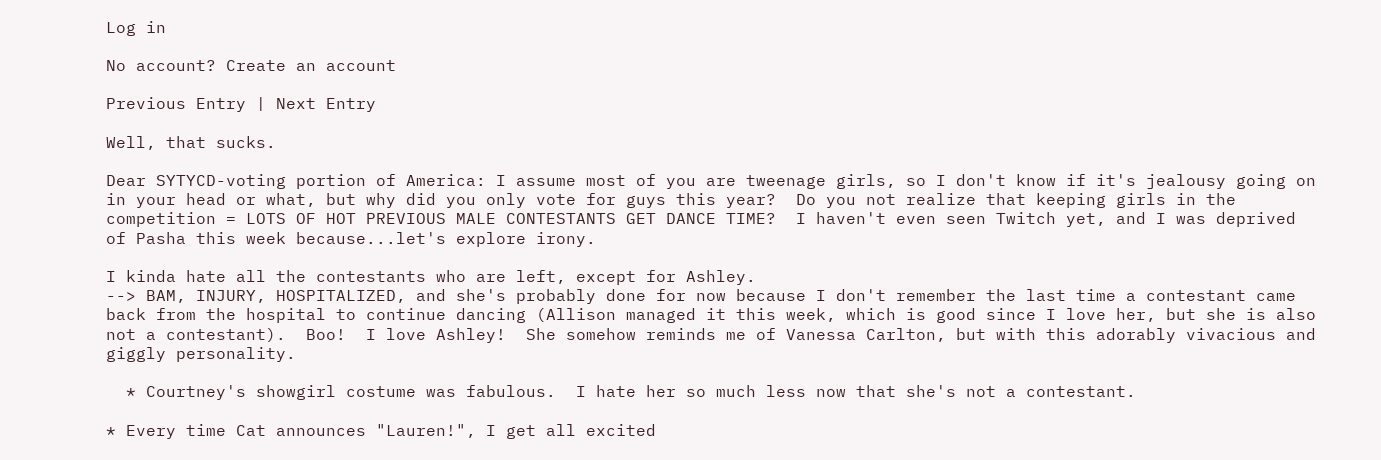Log in

No account? Create an account

Previous Entry | Next Entry

Well, that sucks.

Dear SYTYCD-voting portion of America: I assume most of you are tweenage girls, so I don't know if it's jealousy going on in your head or what, but why did you only vote for guys this year?  Do you not realize that keeping girls in the competition = LOTS OF HOT PREVIOUS MALE CONTESTANTS GET DANCE TIME?  I haven't even seen Twitch yet, and I was deprived of Pasha this week because...let's explore irony.

I kinda hate all the contestants who are left, except for Ashley.
--> BAM, INJURY, HOSPITALIZED, and she's probably done for now because I don't remember the last time a contestant came back from the hospital to continue dancing (Allison managed it this week, which is good since I love her, but she is also not a contestant).  Boo!  I love Ashley!  She somehow reminds me of Vanessa Carlton, but with this adorably vivacious and giggly personality.

  * Courtney's showgirl costume was fabulous.  I hate her so much less now that she's not a contestant.

* Every time Cat announces "Lauren!", I get all excited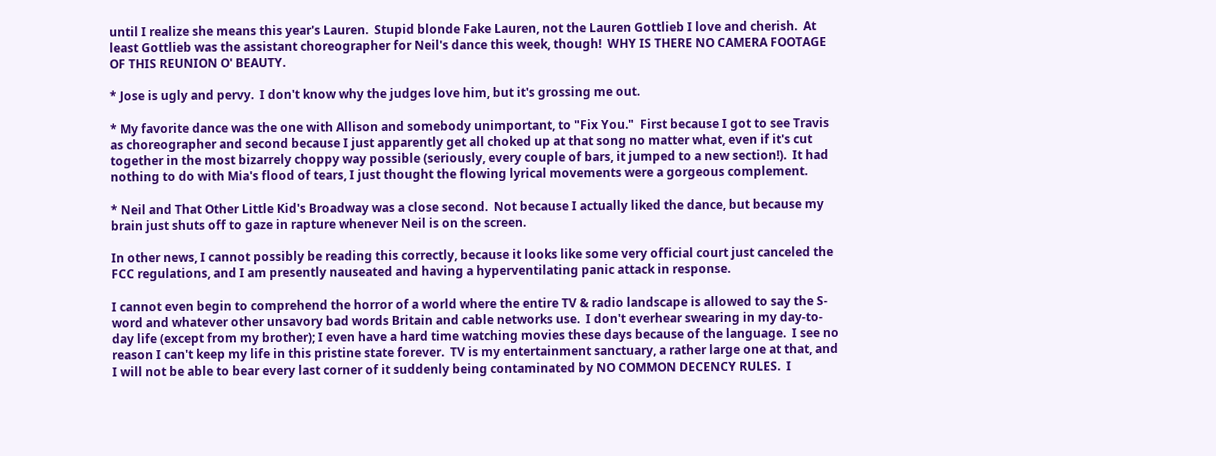until I realize she means this year's Lauren.  Stupid blonde Fake Lauren, not the Lauren Gottlieb I love and cherish.  At least Gottlieb was the assistant choreographer for Neil's dance this week, though!  WHY IS THERE NO CAMERA FOOTAGE OF THIS REUNION O' BEAUTY.

* Jose is ugly and pervy.  I don't know why the judges love him, but it's grossing me out.

* My favorite dance was the one with Allison and somebody unimportant, to "Fix You."  First because I got to see Travis as choreographer and second because I just apparently get all choked up at that song no matter what, even if it's cut together in the most bizarrely choppy way possible (seriously, every couple of bars, it jumped to a new section!).  It had nothing to do with Mia's flood of tears, I just thought the flowing lyrical movements were a gorgeous complement.

* Neil and That Other Little Kid's Broadway was a close second.  Not because I actually liked the dance, but because my brain just shuts off to gaze in rapture whenever Neil is on the screen.

In other news, I cannot possibly be reading this correctly, because it looks like some very official court just canceled the FCC regulations, and I am presently nauseated and having a hyperventilating panic attack in response.

I cannot even begin to comprehend the horror of a world where the entire TV & radio landscape is allowed to say the S-word and whatever other unsavory bad words Britain and cable networks use.  I don't everhear swearing in my day-to-day life (except from my brother); I even have a hard time watching movies these days because of the language.  I see no reason I can't keep my life in this pristine state forever.  TV is my entertainment sanctuary, a rather large one at that, and I will not be able to bear every last corner of it suddenly being contaminated by NO COMMON DECENCY RULES.  I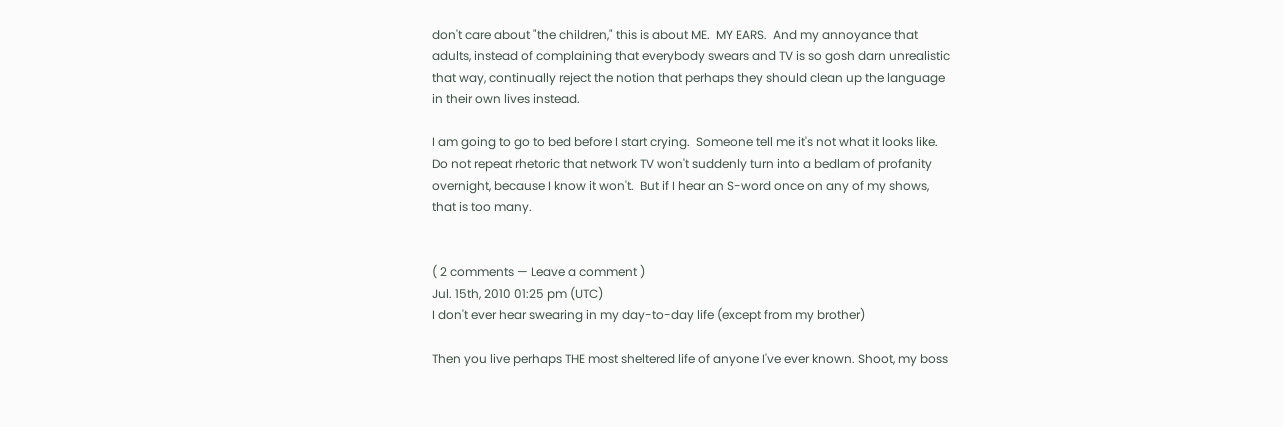don't care about "the children," this is about ME.  MY EARS.  And my annoyance that adults, instead of complaining that everybody swears and TV is so gosh darn unrealistic that way, continually reject the notion that perhaps they should clean up the language in their own lives instead.

I am going to go to bed before I start crying.  Someone tell me it's not what it looks like.  Do not repeat rhetoric that network TV won't suddenly turn into a bedlam of profanity overnight, because I know it won't.  But if I hear an S-word once on any of my shows, that is too many.


( 2 comments — Leave a comment )
Jul. 15th, 2010 01:25 pm (UTC)
I don't ever hear swearing in my day-to-day life (except from my brother)

Then you live perhaps THE most sheltered life of anyone I've ever known. Shoot, my boss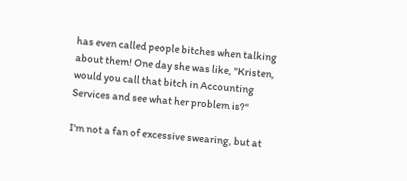has even called people bitches when talking about them! One day she was like, "Kristen, would you call that bitch in Accounting Services and see what her problem is?"

I'm not a fan of excessive swearing, but at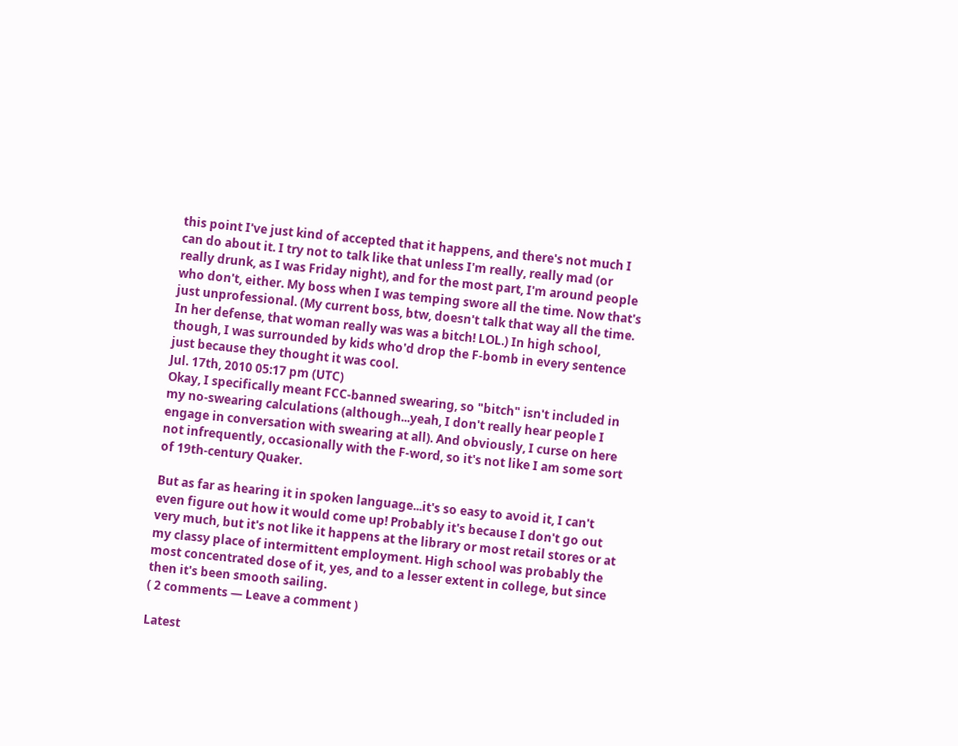this point I've just kind of accepted that it happens, and there's not much I can do about it. I try not to talk like that unless I'm really, really mad (or really drunk, as I was Friday night), and for the most part, I'm around people who don't, either. My boss when I was temping swore all the time. Now that's just unprofessional. (My current boss, btw, doesn't talk that way all the time. In her defense, that woman really was was a bitch! LOL.) In high school, though, I was surrounded by kids who'd drop the F-bomb in every sentence just because they thought it was cool.
Jul. 17th, 2010 05:17 pm (UTC)
Okay, I specifically meant FCC-banned swearing, so "bitch" isn't included in my no-swearing calculations (although...yeah, I don't really hear people I engage in conversation with swearing at all). And obviously, I curse on here not infrequently, occasionally with the F-word, so it's not like I am some sort of 19th-century Quaker.

But as far as hearing it in spoken language...it's so easy to avoid it, I can't even figure out how it would come up! Probably it's because I don't go out very much, but it's not like it happens at the library or most retail stores or at my classy place of intermittent employment. High school was probably the most concentrated dose of it, yes, and to a lesser extent in college, but since then it's been smooth sailing.
( 2 comments — Leave a comment )

Latest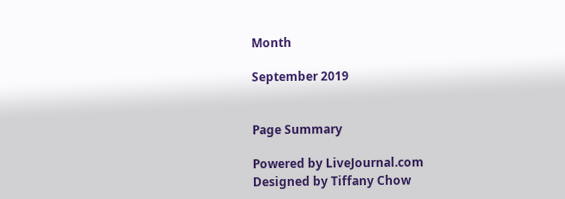Month

September 2019


Page Summary

Powered by LiveJournal.com
Designed by Tiffany Chow